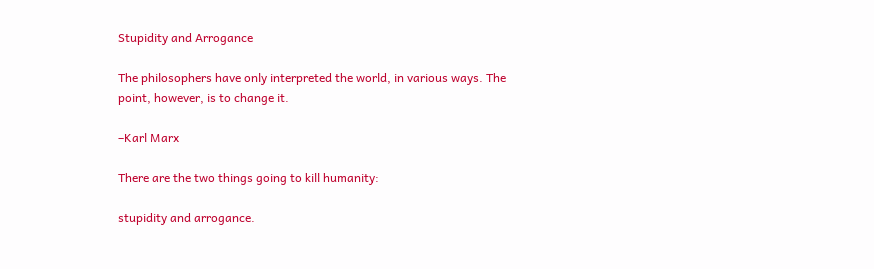Stupidity and Arrogance

The philosophers have only interpreted the world, in various ways. The point, however, is to change it.

–Karl Marx

There are the two things going to kill humanity:

stupidity and arrogance.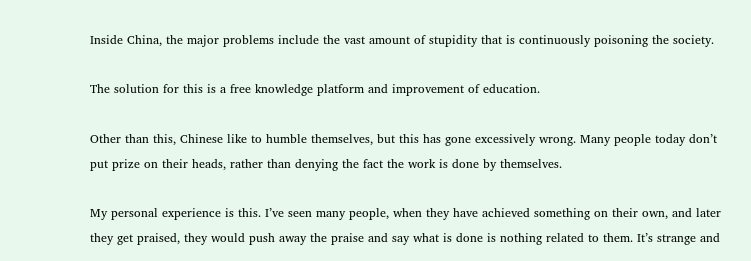Inside China, the major problems include the vast amount of stupidity that is continuously poisoning the society.

The solution for this is a free knowledge platform and improvement of education.

Other than this, Chinese like to humble themselves, but this has gone excessively wrong. Many people today don’t put prize on their heads, rather than denying the fact the work is done by themselves.

My personal experience is this. I’ve seen many people, when they have achieved something on their own, and later they get praised, they would push away the praise and say what is done is nothing related to them. It’s strange and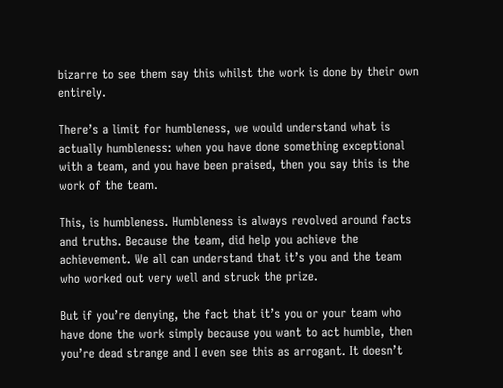bizarre to see them say this whilst the work is done by their own entirely.

There’s a limit for humbleness, we would understand what is actually humbleness: when you have done something exceptional with a team, and you have been praised, then you say this is the work of the team.

This, is humbleness. Humbleness is always revolved around facts and truths. Because the team, did help you achieve the achievement. We all can understand that it’s you and the team who worked out very well and struck the prize.

But if you’re denying, the fact that it’s you or your team who have done the work simply because you want to act humble, then you’re dead strange and I even see this as arrogant. It doesn’t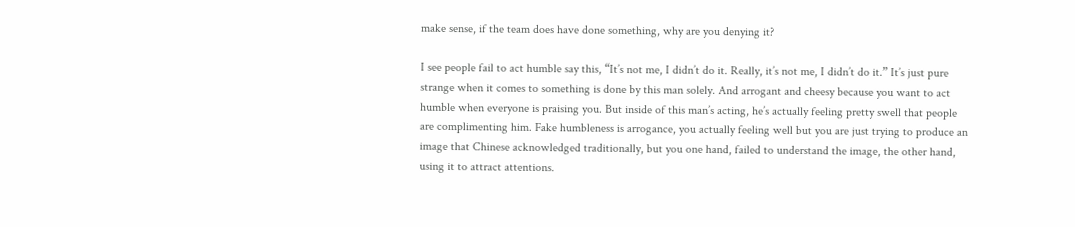make sense, if the team does have done something, why are you denying it?

I see people fail to act humble say this, “It’s not me, I didn’t do it. Really, it’s not me, I didn’t do it.” It’s just pure strange when it comes to something is done by this man solely. And arrogant and cheesy because you want to act humble when everyone is praising you. But inside of this man’s acting, he’s actually feeling pretty swell that people are complimenting him. Fake humbleness is arrogance, you actually feeling well but you are just trying to produce an image that Chinese acknowledged traditionally, but you one hand, failed to understand the image, the other hand, using it to attract attentions.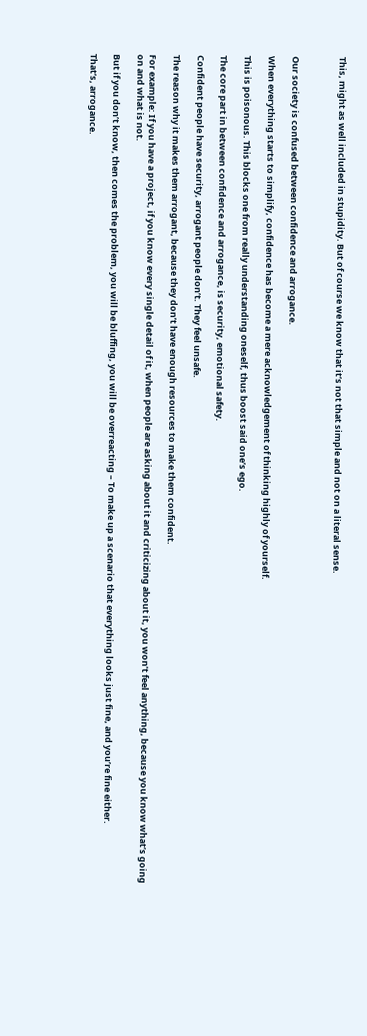This, might as well included in stupidity. But of course we know that it’s not that simple and not on a literal sense.



Our society is confused between confidence and arrogance.

When everything starts to simplify, confidence has become a mere acknowledgement of thinking highly of yourself.

This is poisonous. This blocks one from really understanding oneself, thus boost said one’s ego.

The core part in between confidence and arrogance, is security, emotional safety.

Confident people have security, arrogant people don’t. They feel unsafe.

The reason why it makes them arrogant, because they don’t have enough resources to make them confident.

For example: If you have a project, if you know every single detail of it, when people are asking about it and criticizing about it, you won’t feel anything, because you know what’s going on and what is not.

But if you don’t know, then comes the problem, you will be bluffing, you will be overreacting – To make up a scenario that everything looks just fine, and you’re fine either.

That’s, arrogance.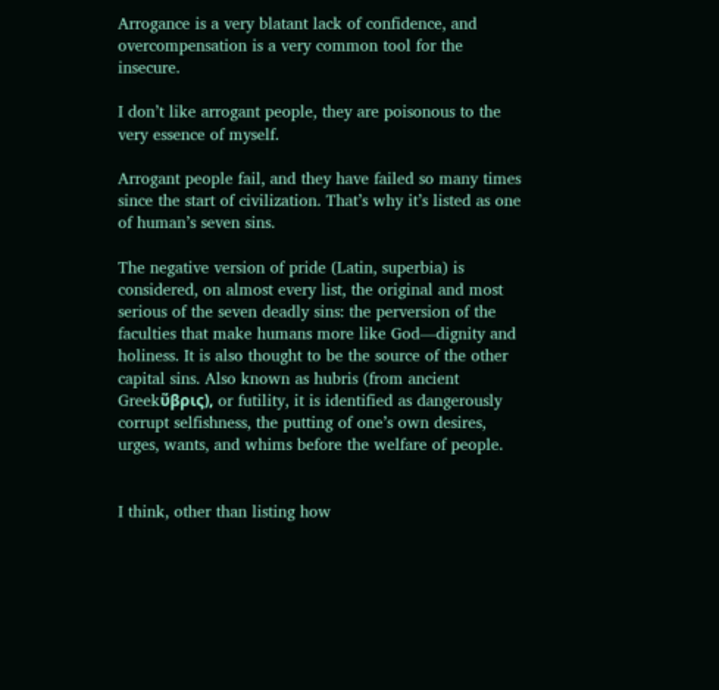Arrogance is a very blatant lack of confidence, and overcompensation is a very common tool for the insecure.

I don’t like arrogant people, they are poisonous to the very essence of myself.

Arrogant people fail, and they have failed so many times since the start of civilization. That’s why it’s listed as one of human’s seven sins.

The negative version of pride (Latin, superbia) is considered, on almost every list, the original and most serious of the seven deadly sins: the perversion of the faculties that make humans more like God—dignity and holiness. It is also thought to be the source of the other capital sins. Also known as hubris (from ancient Greekὕβρις), or futility, it is identified as dangerously corrupt selfishness, the putting of one’s own desires, urges, wants, and whims before the welfare of people.


I think, other than listing how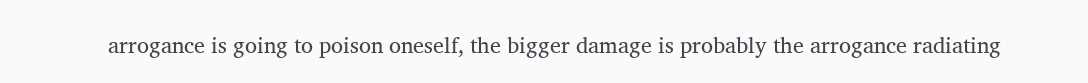arrogance is going to poison oneself, the bigger damage is probably the arrogance radiating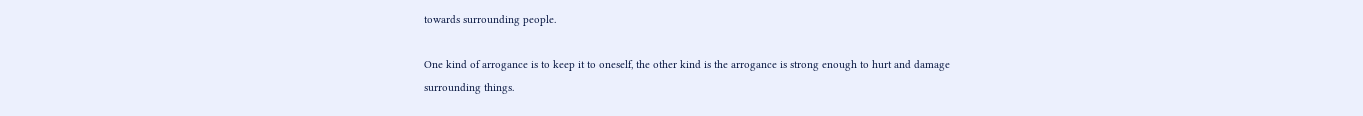towards surrounding people.

One kind of arrogance is to keep it to oneself, the other kind is the arrogance is strong enough to hurt and damage surrounding things.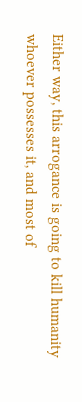Either way, this arrogance is going to kill humanity whoever possesses it, and most of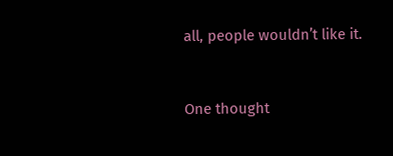all, people wouldn’t like it.


One thought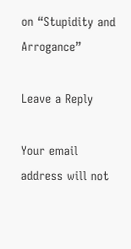on “Stupidity and Arrogance”

Leave a Reply

Your email address will not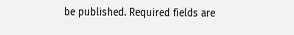be published. Required fields are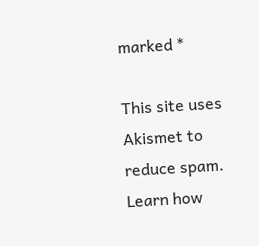marked *

This site uses Akismet to reduce spam. Learn how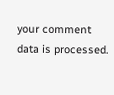your comment data is processed.